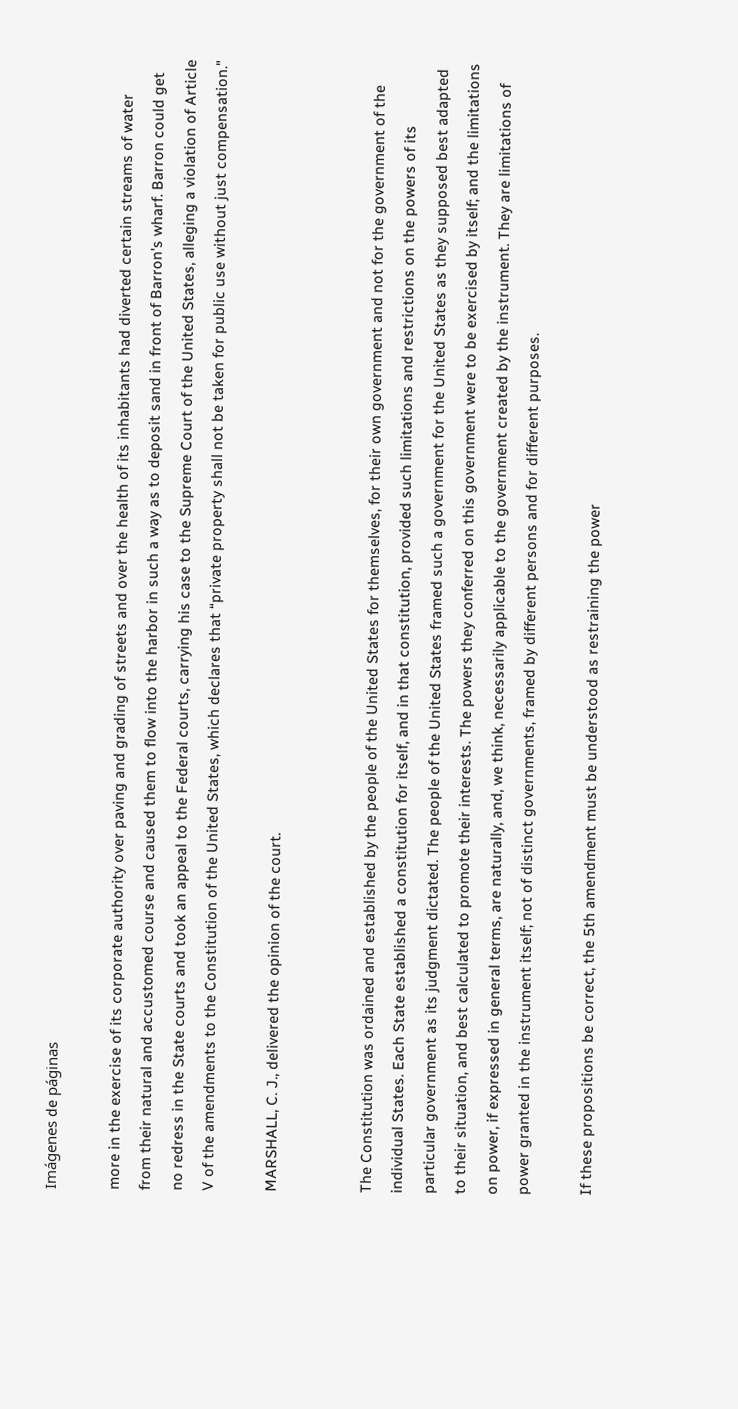Imágenes de páginas

more in the exercise of its corporate authority over paving and grading of streets and over the health of its inhabitants had diverted certain streams of water from their natural and accustomed course and caused them to flow into the harbor in such a way as to deposit sand in front of Barron's wharf. Barron could get no redress in the State courts and took an appeal to the Federal courts, carrying his case to the Supreme Court of the United States, alleging a violation of Article V of the amendments to the Constitution of the United States, which declares that “private property shall not be taken for public use without just compensation."

MARSHALL, C. J., delivered the opinion of the court.


The Constitution was ordained and established by the people of the United States for themselves, for their own government and not for the government of the individual States. Each State established a constitution for itself, and in that constitution, provided such limitations and restrictions on the powers of its particular government as its judgment dictated. The people of the United States framed such a government for the United States as they supposed best adapted to their situation, and best calculated to promote their interests. The powers they conferred on this government were to be exercised by itself; and the limitations on power, if expressed in general terms, are naturally, and, we think, necessarily applicable to the government created by the instrument. They are limitations of power granted in the instrument itself; not of distinct governments, framed by different persons and for different purposes.

If these propositions be correct, the 5th amendment must be understood as restraining the power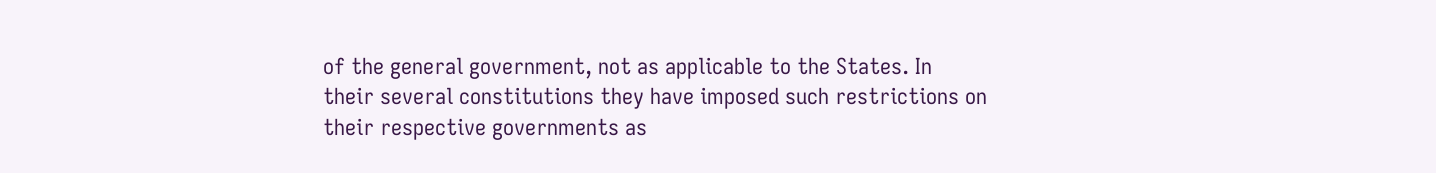of the general government, not as applicable to the States. In their several constitutions they have imposed such restrictions on their respective governments as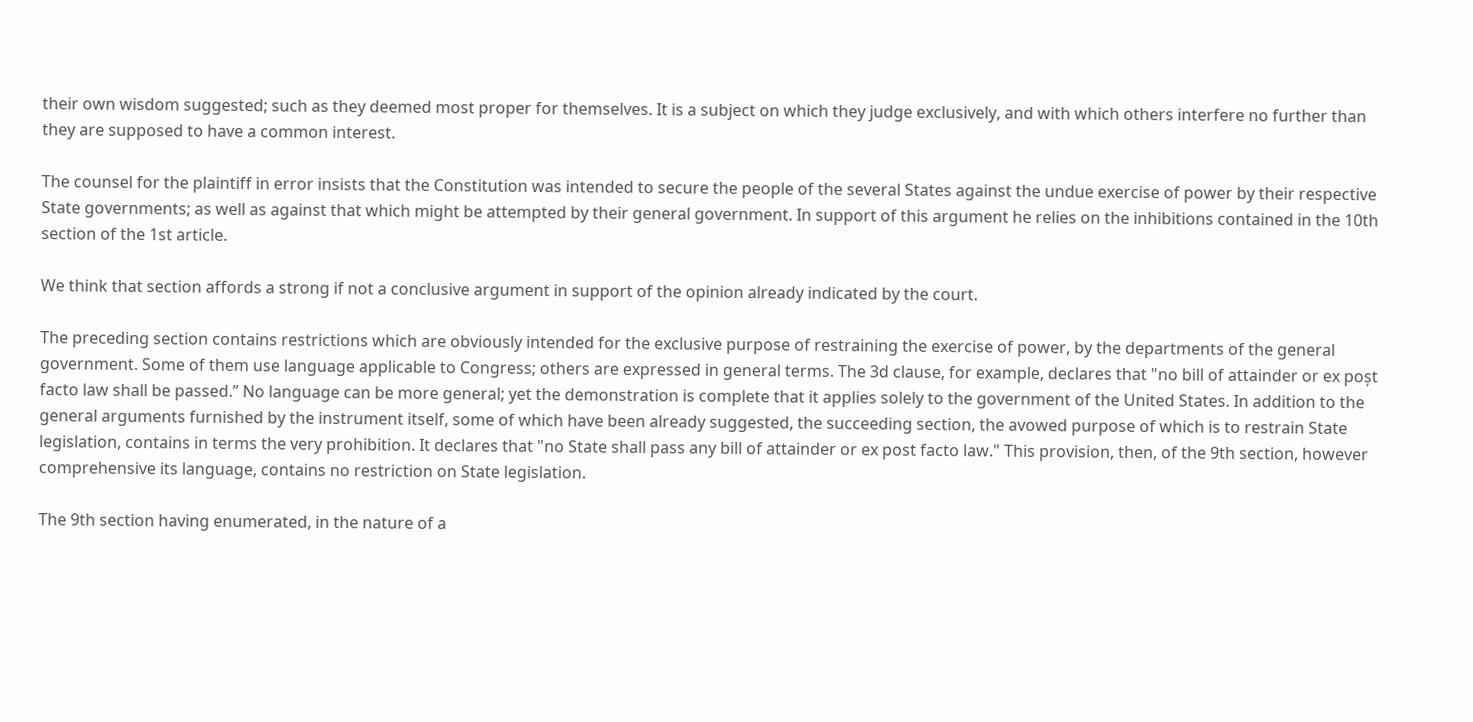their own wisdom suggested; such as they deemed most proper for themselves. It is a subject on which they judge exclusively, and with which others interfere no further than they are supposed to have a common interest.

The counsel for the plaintiff in error insists that the Constitution was intended to secure the people of the several States against the undue exercise of power by their respective State governments; as well as against that which might be attempted by their general government. In support of this argument he relies on the inhibitions contained in the 10th section of the 1st article.

We think that section affords a strong if not a conclusive argument in support of the opinion already indicated by the court.

The preceding section contains restrictions which are obviously intended for the exclusive purpose of restraining the exercise of power, by the departments of the general government. Some of them use language applicable to Congress; others are expressed in general terms. The 3d clause, for example, declares that "no bill of attainder or ex poșt facto law shall be passed.” No language can be more general; yet the demonstration is complete that it applies solely to the government of the United States. In addition to the general arguments furnished by the instrument itself, some of which have been already suggested, the succeeding section, the avowed purpose of which is to restrain State legislation, contains in terms the very prohibition. It declares that "no State shall pass any bill of attainder or ex post facto law." This provision, then, of the 9th section, however comprehensive its language, contains no restriction on State legislation.

The 9th section having enumerated, in the nature of a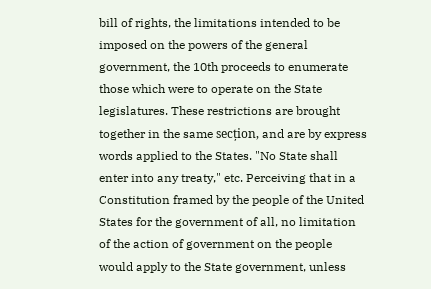bill of rights, the limitations intended to be imposed on the powers of the general government, the 10th proceeds to enumerate those which were to operate on the State legislatures. These restrictions are brought together in the same secțion, and are by express words applied to the States. "No State shall enter into any treaty," etc. Perceiving that in a Constitution framed by the people of the United States for the government of all, no limitation of the action of government on the people would apply to the State government, unless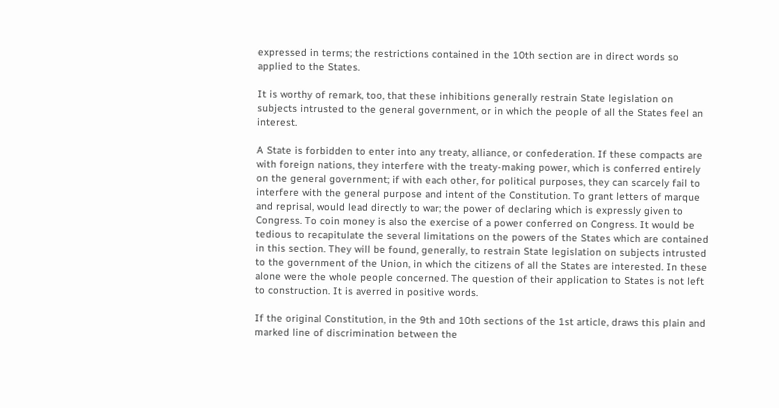expressed in terms; the restrictions contained in the 10th section are in direct words so applied to the States.

It is worthy of remark, too, that these inhibitions generally restrain State legislation on subjects intrusted to the general government, or in which the people of all the States feel an interest.

A State is forbidden to enter into any treaty, alliance, or confederation. If these compacts are with foreign nations, they interfere with the treaty-making power, which is conferred entirely on the general government; if with each other, for political purposes, they can scarcely fail to interfere with the general purpose and intent of the Constitution. To grant letters of marque and reprisal, would lead directly to war; the power of declaring which is expressly given to Congress. To coin money is also the exercise of a power conferred on Congress. It would be tedious to recapitulate the several limitations on the powers of the States which are contained in this section. They will be found, generally, to restrain State legislation on subjects intrusted to the government of the Union, in which the citizens of all the States are interested. In these alone were the whole people concerned. The question of their application to States is not left to construction. It is averred in positive words.

If the original Constitution, in the 9th and 10th sections of the 1st article, draws this plain and marked line of discrimination between the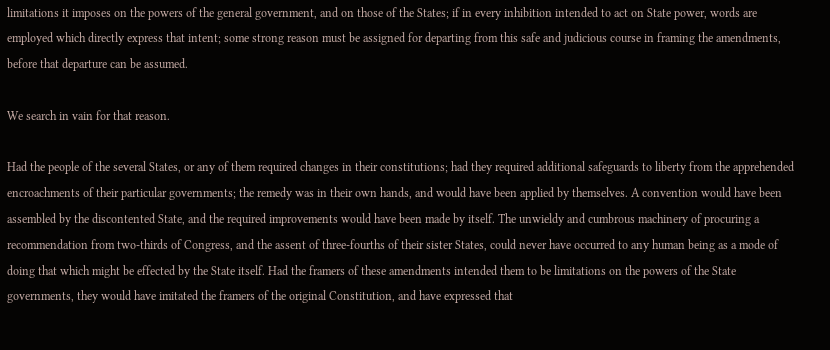limitations it imposes on the powers of the general government, and on those of the States; if in every inhibition intended to act on State power, words are employed which directly express that intent; some strong reason must be assigned for departing from this safe and judicious course in framing the amendments, before that departure can be assumed.

We search in vain for that reason.

Had the people of the several States, or any of them required changes in their constitutions; had they required additional safeguards to liberty from the apprehended encroachments of their particular governments; the remedy was in their own hands, and would have been applied by themselves. A convention would have been assembled by the discontented State, and the required improvements would have been made by itself. The unwieldy and cumbrous machinery of procuring a recommendation from two-thirds of Congress, and the assent of three-fourths of their sister States, could never have occurred to any human being as a mode of doing that which might be effected by the State itself. Had the framers of these amendments intended them to be limitations on the powers of the State governments, they would have imitated the framers of the original Constitution, and have expressed that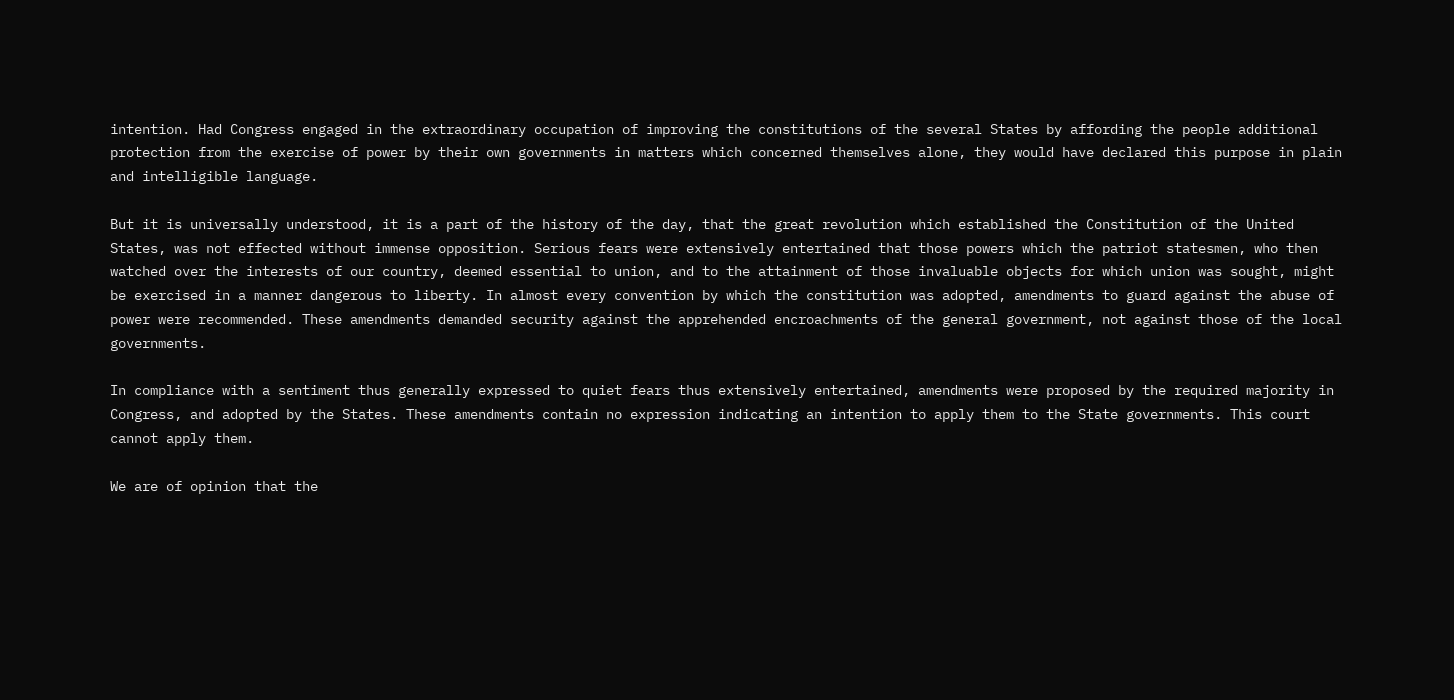intention. Had Congress engaged in the extraordinary occupation of improving the constitutions of the several States by affording the people additional protection from the exercise of power by their own governments in matters which concerned themselves alone, they would have declared this purpose in plain and intelligible language.

But it is universally understood, it is a part of the history of the day, that the great revolution which established the Constitution of the United States, was not effected without immense opposition. Serious fears were extensively entertained that those powers which the patriot statesmen, who then watched over the interests of our country, deemed essential to union, and to the attainment of those invaluable objects for which union was sought, might be exercised in a manner dangerous to liberty. In almost every convention by which the constitution was adopted, amendments to guard against the abuse of power were recommended. These amendments demanded security against the apprehended encroachments of the general government, not against those of the local governments.

In compliance with a sentiment thus generally expressed to quiet fears thus extensively entertained, amendments were proposed by the required majority in Congress, and adopted by the States. These amendments contain no expression indicating an intention to apply them to the State governments. This court cannot apply them.

We are of opinion that the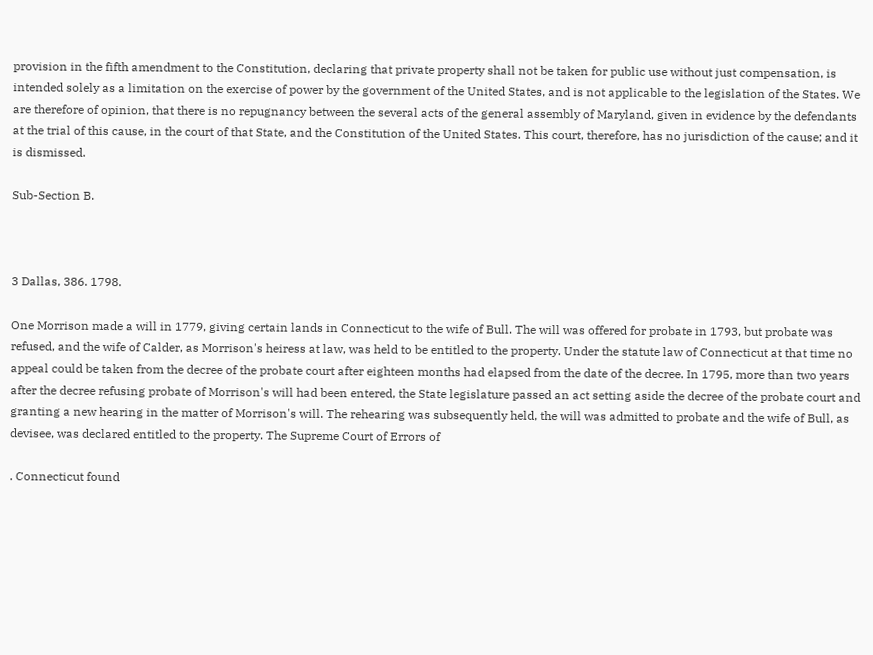provision in the fifth amendment to the Constitution, declaring that private property shall not be taken for public use without just compensation, is intended solely as a limitation on the exercise of power by the government of the United States, and is not applicable to the legislation of the States. We are therefore of opinion, that there is no repugnancy between the several acts of the general assembly of Maryland, given in evidence by the defendants at the trial of this cause, in the court of that State, and the Constitution of the United States. This court, therefore, has no jurisdiction of the cause; and it is dismissed.

Sub-Section B.



3 Dallas, 386. 1798.

One Morrison made a will in 1779, giving certain lands in Connecticut to the wife of Bull. The will was offered for probate in 1793, but probate was refused, and the wife of Calder, as Morrison's heiress at law, was held to be entitled to the property. Under the statute law of Connecticut at that time no appeal could be taken from the decree of the probate court after eighteen months had elapsed from the date of the decree. In 1795, more than two years after the decree refusing probate of Morrison's will had been entered, the State legislature passed an act setting aside the decree of the probate court and granting a new hearing in the matter of Morrison's will. The rehearing was subsequently held, the will was admitted to probate and the wife of Bull, as devisee, was declared entitled to the property. The Supreme Court of Errors of

. Connecticut found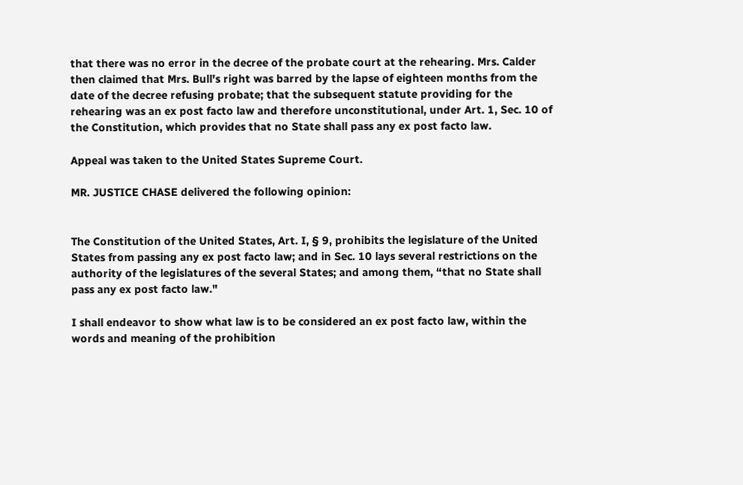that there was no error in the decree of the probate court at the rehearing. Mrs. Calder then claimed that Mrs. Bull's right was barred by the lapse of eighteen months from the date of the decree refusing probate; that the subsequent statute providing for the rehearing was an ex post facto law and therefore unconstitutional, under Art. 1, Sec. 10 of the Constitution, which provides that no State shall pass any ex post facto law.

Appeal was taken to the United States Supreme Court.

MR. JUSTICE CHASE delivered the following opinion:


The Constitution of the United States, Art. I, § 9, prohibits the legislature of the United States from passing any ex post facto law; and in Sec. 10 lays several restrictions on the authority of the legislatures of the several States; and among them, “that no State shall pass any ex post facto law."

I shall endeavor to show what law is to be considered an ex post facto law, within the words and meaning of the prohibition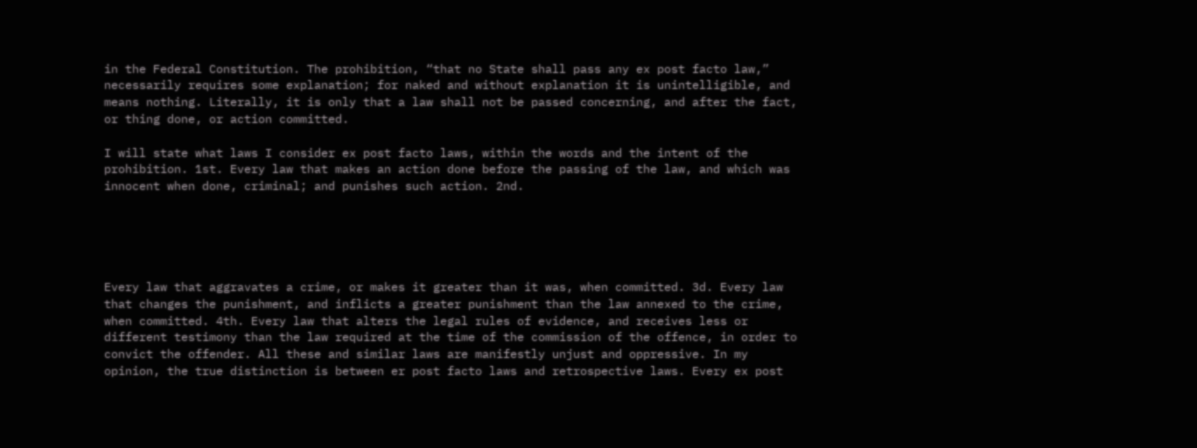in the Federal Constitution. The prohibition, “that no State shall pass any ex post facto law,” necessarily requires some explanation; for naked and without explanation it is unintelligible, and means nothing. Literally, it is only that a law shall not be passed concerning, and after the fact, or thing done, or action committed.

I will state what laws I consider ex post facto laws, within the words and the intent of the prohibition. 1st. Every law that makes an action done before the passing of the law, and which was innocent when done, criminal; and punishes such action. 2nd.





Every law that aggravates a crime, or makes it greater than it was, when committed. 3d. Every law that changes the punishment, and inflicts a greater punishment than the law annexed to the crime, when committed. 4th. Every law that alters the legal rules of evidence, and receives less or different testimony than the law required at the time of the commission of the offence, in order to convict the offender. All these and similar laws are manifestly unjust and oppressive. In my opinion, the true distinction is between er post facto laws and retrospective laws. Every ex post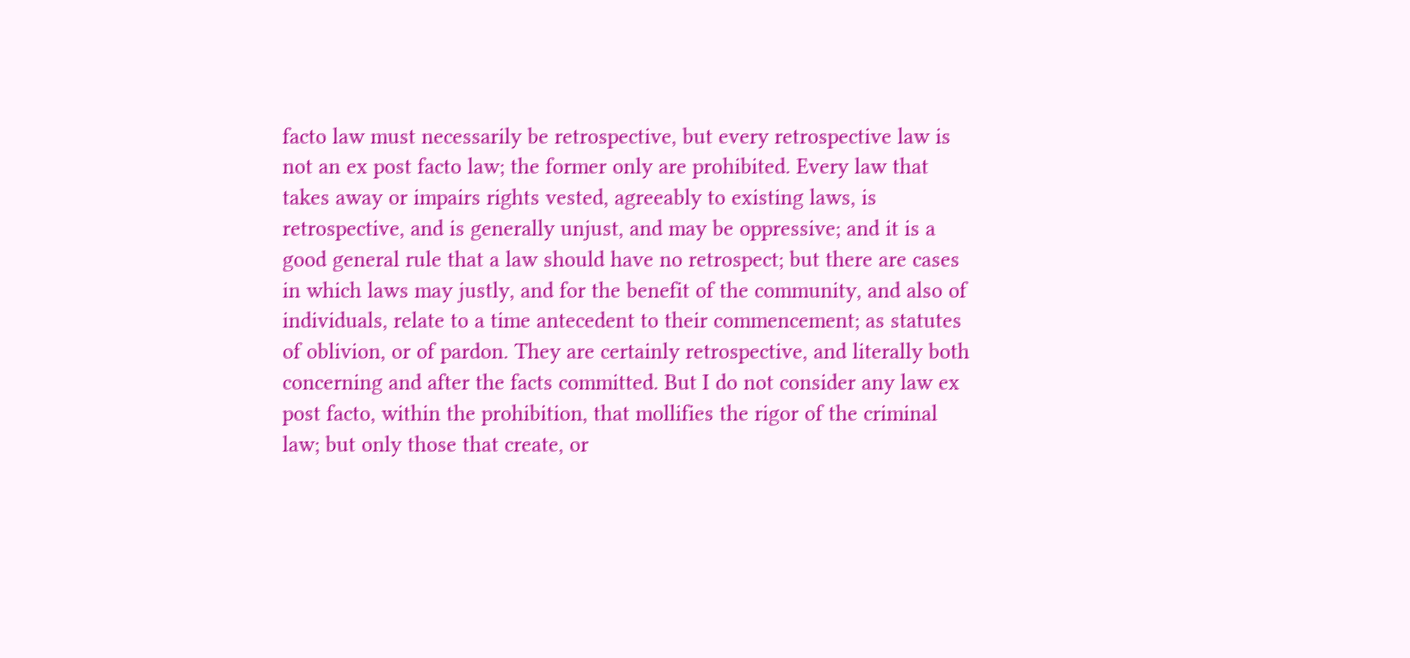facto law must necessarily be retrospective, but every retrospective law is not an ex post facto law; the former only are prohibited. Every law that takes away or impairs rights vested, agreeably to existing laws, is retrospective, and is generally unjust, and may be oppressive; and it is a good general rule that a law should have no retrospect; but there are cases in which laws may justly, and for the benefit of the community, and also of individuals, relate to a time antecedent to their commencement; as statutes of oblivion, or of pardon. They are certainly retrospective, and literally both concerning and after the facts committed. But I do not consider any law ex post facto, within the prohibition, that mollifies the rigor of the criminal law; but only those that create, or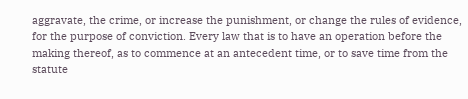aggravate, the crime, or increase the punishment, or change the rules of evidence, for the purpose of conviction. Every law that is to have an operation before the making thereof, as to commence at an antecedent time, or to save time from the statute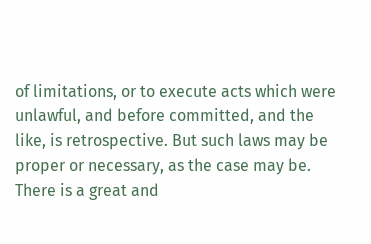of limitations, or to execute acts which were unlawful, and before committed, and the like, is retrospective. But such laws may be proper or necessary, as the case may be. There is a great and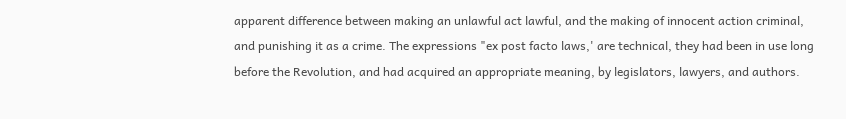apparent difference between making an unlawful act lawful, and the making of innocent action criminal, and punishing it as a crime. The expressions "ex post facto laws,' are technical, they had been in use long before the Revolution, and had acquired an appropriate meaning, by legislators, lawyers, and authors.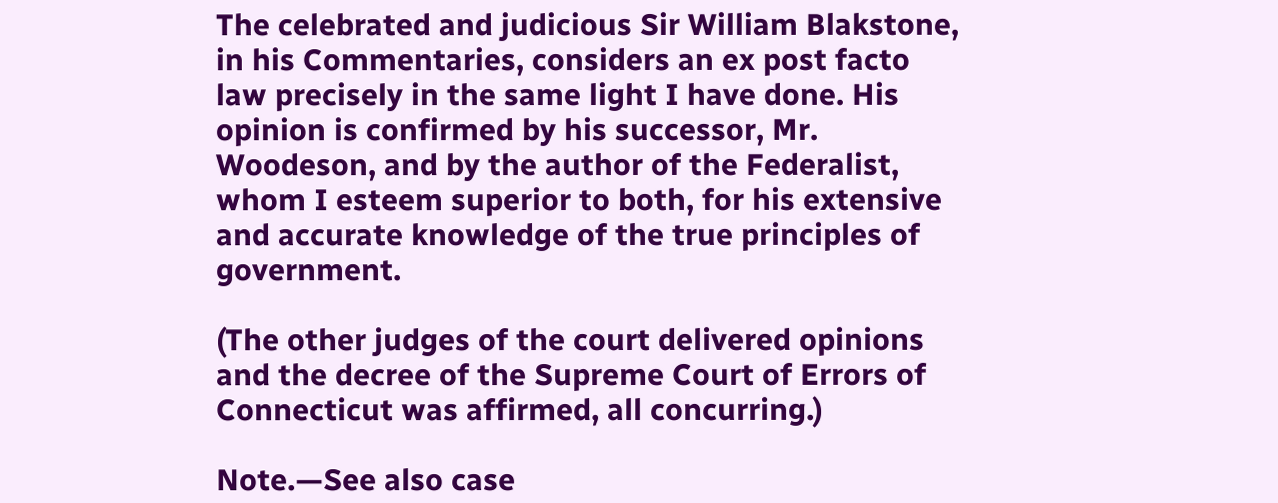The celebrated and judicious Sir William Blakstone, in his Commentaries, considers an ex post facto law precisely in the same light I have done. His opinion is confirmed by his successor, Mr. Woodeson, and by the author of the Federalist, whom I esteem superior to both, for his extensive and accurate knowledge of the true principles of government.

(The other judges of the court delivered opinions and the decree of the Supreme Court of Errors of Connecticut was affirmed, all concurring.)

Note.—See also case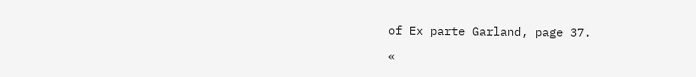of Ex parte Garland, page 37.

«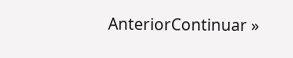AnteriorContinuar »